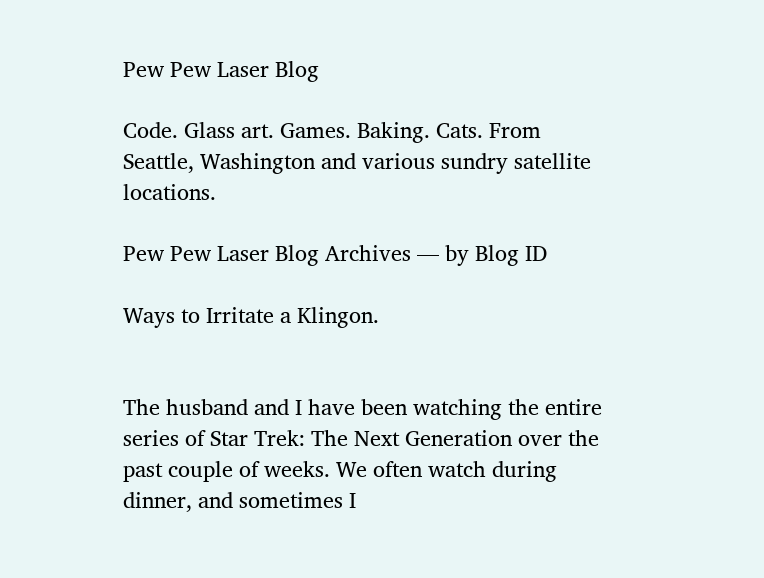Pew Pew Laser Blog

Code. Glass art. Games. Baking. Cats. From Seattle, Washington and various sundry satellite locations.

Pew Pew Laser Blog Archives — by Blog ID

Ways to Irritate a Klingon.


The husband and I have been watching the entire series of Star Trek: The Next Generation over the past couple of weeks. We often watch during dinner, and sometimes I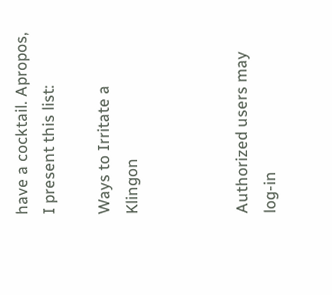have a cocktail. Apropos, I present this list:

Ways to Irritate a Klingon



Authorized users may log-in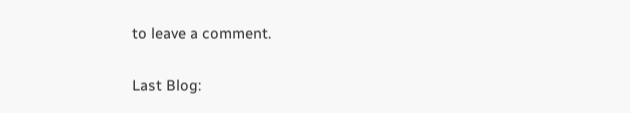to leave a comment.

Last Blog: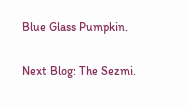Blue Glass Pumpkin.

Next Blog: The Sezmi.